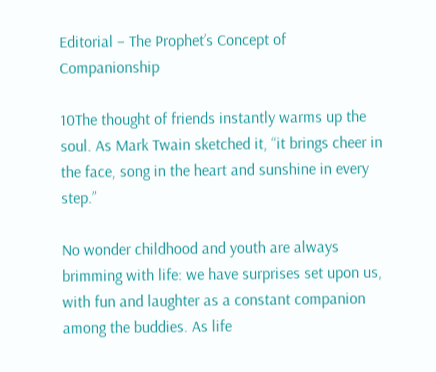Editorial – The Prophet’s Concept of Companionship

10The thought of friends instantly warms up the soul. As Mark Twain sketched it, “it brings cheer in the face, song in the heart and sunshine in every step.”

No wonder childhood and youth are always brimming with life: we have surprises set upon us, with fun and laughter as a constant companion among the buddies. As life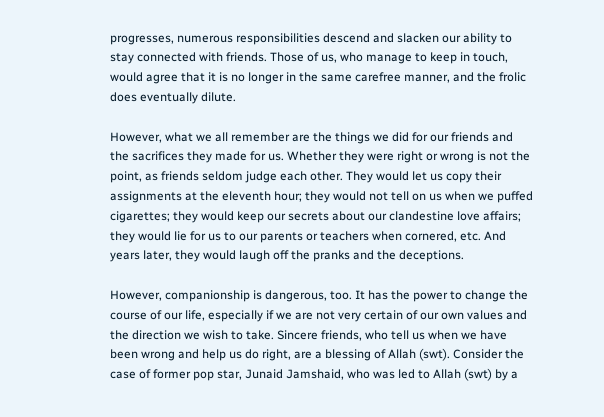progresses, numerous responsibilities descend and slacken our ability to stay connected with friends. Those of us, who manage to keep in touch, would agree that it is no longer in the same carefree manner, and the frolic does eventually dilute.

However, what we all remember are the things we did for our friends and the sacrifices they made for us. Whether they were right or wrong is not the point, as friends seldom judge each other. They would let us copy their assignments at the eleventh hour; they would not tell on us when we puffed cigarettes; they would keep our secrets about our clandestine love affairs; they would lie for us to our parents or teachers when cornered, etc. And years later, they would laugh off the pranks and the deceptions.

However, companionship is dangerous, too. It has the power to change the course of our life, especially if we are not very certain of our own values and the direction we wish to take. Sincere friends, who tell us when we have been wrong and help us do right, are a blessing of Allah (swt). Consider the case of former pop star, Junaid Jamshaid, who was led to Allah (swt) by a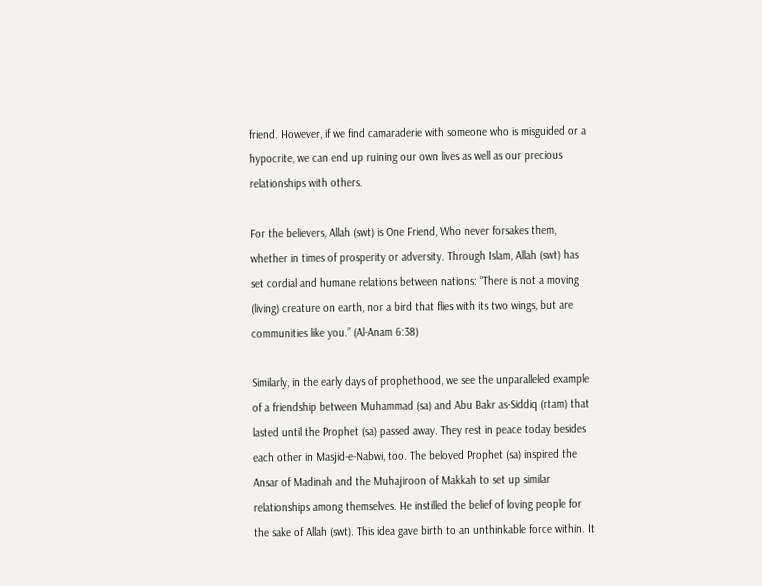friend. However, if we find camaraderie with someone who is misguided or a hypocrite, we can end up ruining our own lives as well as our precious relationships with others.

For the believers, Allah (swt) is One Friend, Who never forsakes them, whether in times of prosperity or adversity. Through Islam, Allah (swt) has set cordial and humane relations between nations: “There is not a moving (living) creature on earth, nor a bird that flies with its two wings, but are communities like you.” (Al-Anam 6:38)

Similarly, in the early days of prophethood, we see the unparalleled example of a friendship between Muhammad (sa) and Abu Bakr as-Siddiq (rtam) that lasted until the Prophet (sa) passed away. They rest in peace today besides each other in Masjid-e-Nabwi, too. The beloved Prophet (sa) inspired the Ansar of Madinah and the Muhajiroon of Makkah to set up similar relationships among themselves. He instilled the belief of loving people for the sake of Allah (swt). This idea gave birth to an unthinkable force within. It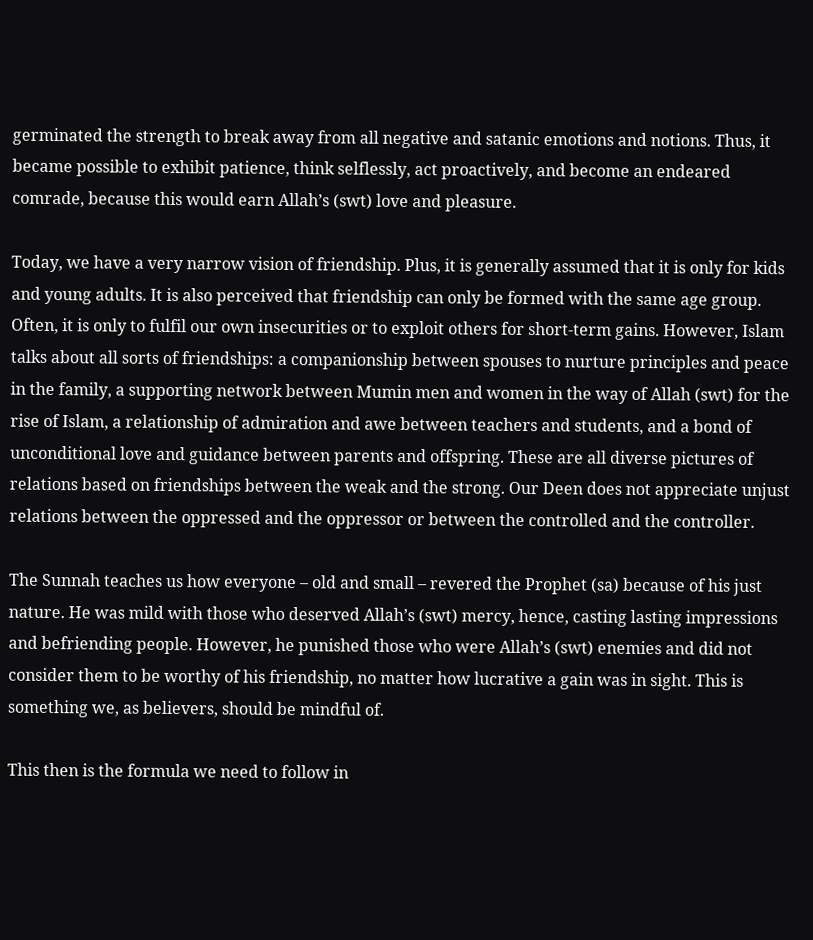germinated the strength to break away from all negative and satanic emotions and notions. Thus, it became possible to exhibit patience, think selflessly, act proactively, and become an endeared comrade, because this would earn Allah’s (swt) love and pleasure.

Today, we have a very narrow vision of friendship. Plus, it is generally assumed that it is only for kids and young adults. It is also perceived that friendship can only be formed with the same age group. Often, it is only to fulfil our own insecurities or to exploit others for short-term gains. However, Islam talks about all sorts of friendships: a companionship between spouses to nurture principles and peace in the family, a supporting network between Mumin men and women in the way of Allah (swt) for the rise of Islam, a relationship of admiration and awe between teachers and students, and a bond of unconditional love and guidance between parents and offspring. These are all diverse pictures of relations based on friendships between the weak and the strong. Our Deen does not appreciate unjust relations between the oppressed and the oppressor or between the controlled and the controller.

The Sunnah teaches us how everyone – old and small – revered the Prophet (sa) because of his just nature. He was mild with those who deserved Allah’s (swt) mercy, hence, casting lasting impressions and befriending people. However, he punished those who were Allah’s (swt) enemies and did not consider them to be worthy of his friendship, no matter how lucrative a gain was in sight. This is something we, as believers, should be mindful of.

This then is the formula we need to follow in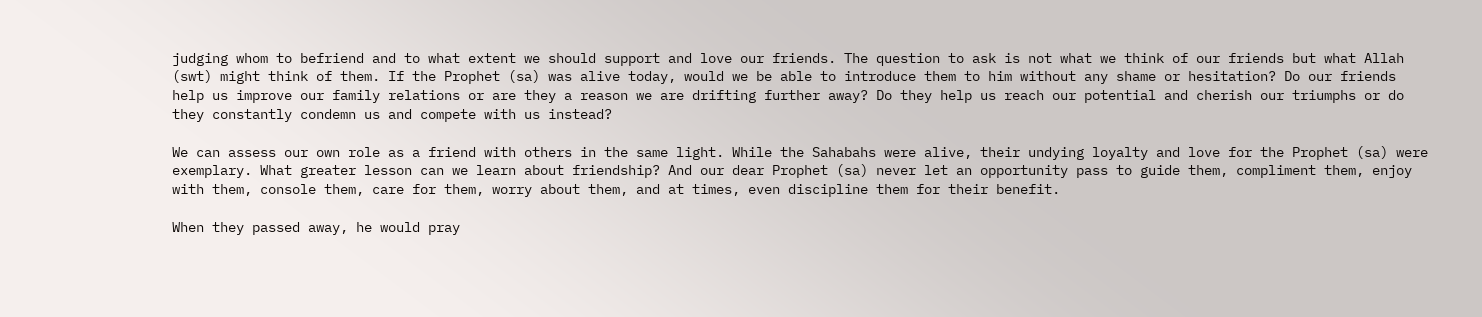judging whom to befriend and to what extent we should support and love our friends. The question to ask is not what we think of our friends but what Allah (swt) might think of them. If the Prophet (sa) was alive today, would we be able to introduce them to him without any shame or hesitation? Do our friends help us improve our family relations or are they a reason we are drifting further away? Do they help us reach our potential and cherish our triumphs or do they constantly condemn us and compete with us instead?

We can assess our own role as a friend with others in the same light. While the Sahabahs were alive, their undying loyalty and love for the Prophet (sa) were exemplary. What greater lesson can we learn about friendship? And our dear Prophet (sa) never let an opportunity pass to guide them, compliment them, enjoy with them, console them, care for them, worry about them, and at times, even discipline them for their benefit.

When they passed away, he would pray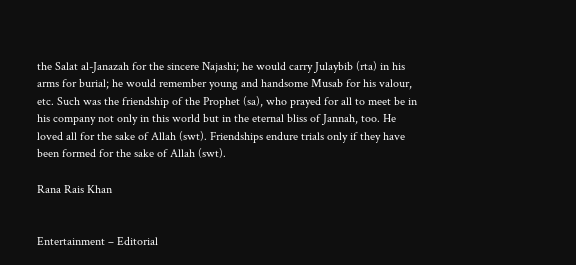the Salat al-Janazah for the sincere Najashi; he would carry Julaybib (rta) in his arms for burial; he would remember young and handsome Musab for his valour, etc. Such was the friendship of the Prophet (sa), who prayed for all to meet be in his company not only in this world but in the eternal bliss of Jannah, too. He loved all for the sake of Allah (swt). Friendships endure trials only if they have been formed for the sake of Allah (swt).

Rana Rais Khan


Entertainment – Editorial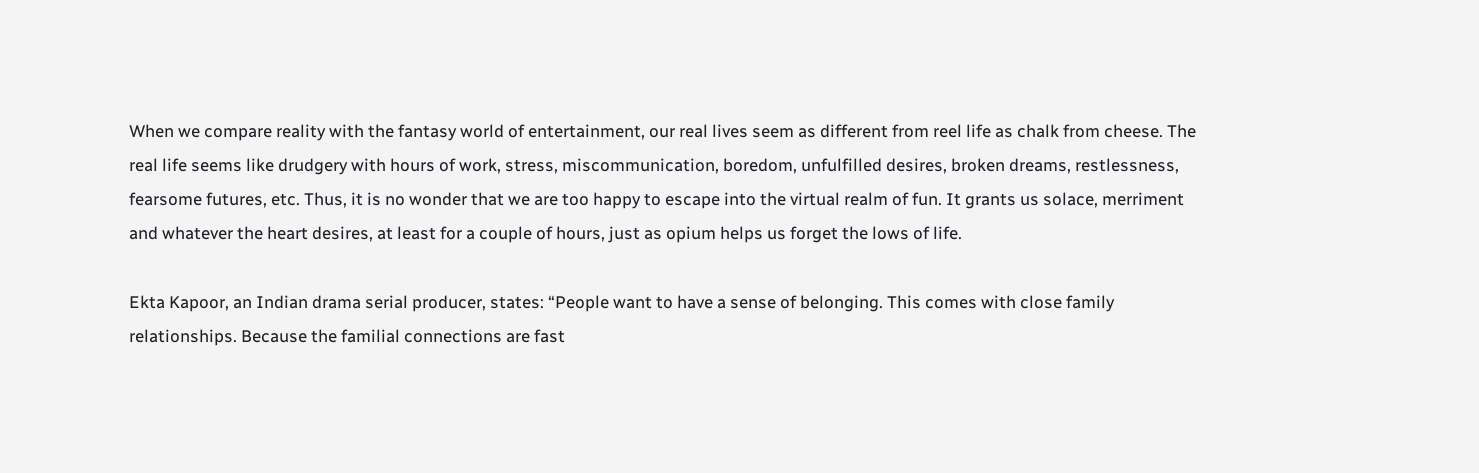When we compare reality with the fantasy world of entertainment, our real lives seem as different from reel life as chalk from cheese. The real life seems like drudgery with hours of work, stress, miscommunication, boredom, unfulfilled desires, broken dreams, restlessness, fearsome futures, etc. Thus, it is no wonder that we are too happy to escape into the virtual realm of fun. It grants us solace, merriment and whatever the heart desires, at least for a couple of hours, just as opium helps us forget the lows of life.

Ekta Kapoor, an Indian drama serial producer, states: “People want to have a sense of belonging. This comes with close family relationships. Because the familial connections are fast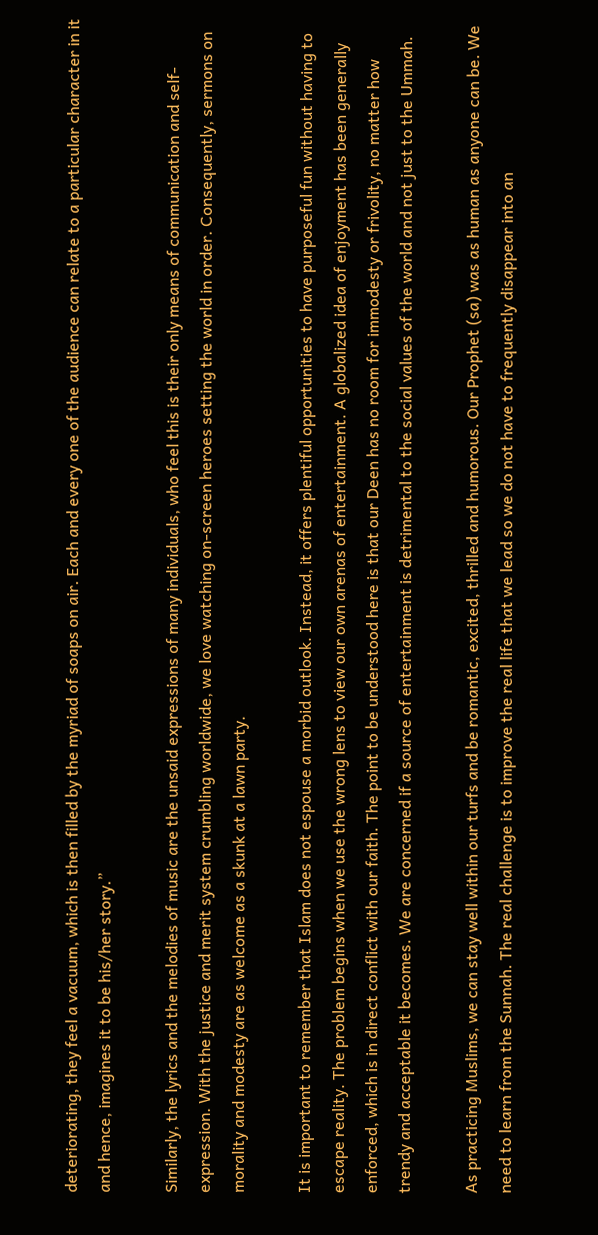deteriorating, they feel a vacuum, which is then filled by the myriad of soaps on air. Each and every one of the audience can relate to a particular character in it and hence, imagines it to be his/her story.”

Similarly, the lyrics and the melodies of music are the unsaid expressions of many individuals, who feel this is their only means of communication and self-expression. With the justice and merit system crumbling worldwide, we love watching on-screen heroes setting the world in order. Consequently, sermons on morality and modesty are as welcome as a skunk at a lawn party.

It is important to remember that Islam does not espouse a morbid outlook. Instead, it offers plentiful opportunities to have purposeful fun without having to escape reality. The problem begins when we use the wrong lens to view our own arenas of entertainment. A globalized idea of enjoyment has been generally enforced, which is in direct conflict with our faith. The point to be understood here is that our Deen has no room for immodesty or frivolity, no matter how trendy and acceptable it becomes. We are concerned if a source of entertainment is detrimental to the social values of the world and not just to the Ummah.

As practicing Muslims, we can stay well within our turfs and be romantic, excited, thrilled and humorous. Our Prophet (sa) was as human as anyone can be. We need to learn from the Sunnah. The real challenge is to improve the real life that we lead so we do not have to frequently disappear into an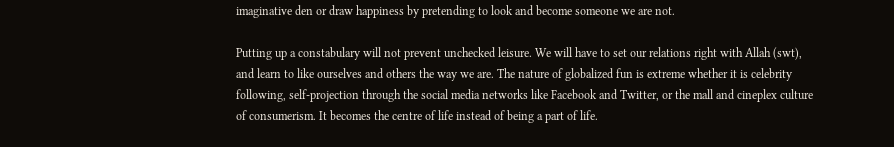imaginative den or draw happiness by pretending to look and become someone we are not.

Putting up a constabulary will not prevent unchecked leisure. We will have to set our relations right with Allah (swt), and learn to like ourselves and others the way we are. The nature of globalized fun is extreme whether it is celebrity following, self-projection through the social media networks like Facebook and Twitter, or the mall and cineplex culture of consumerism. It becomes the centre of life instead of being a part of life.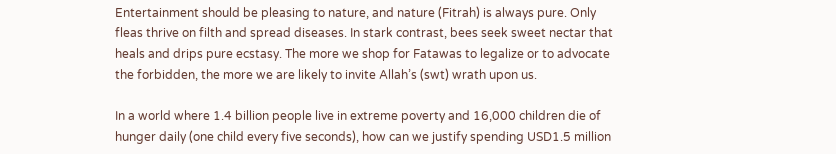Entertainment should be pleasing to nature, and nature (Fitrah) is always pure. Only fleas thrive on filth and spread diseases. In stark contrast, bees seek sweet nectar that heals and drips pure ecstasy. The more we shop for Fatawas to legalize or to advocate the forbidden, the more we are likely to invite Allah’s (swt) wrath upon us.

In a world where 1.4 billion people live in extreme poverty and 16,000 children die of hunger daily (one child every five seconds), how can we justify spending USD1.5 million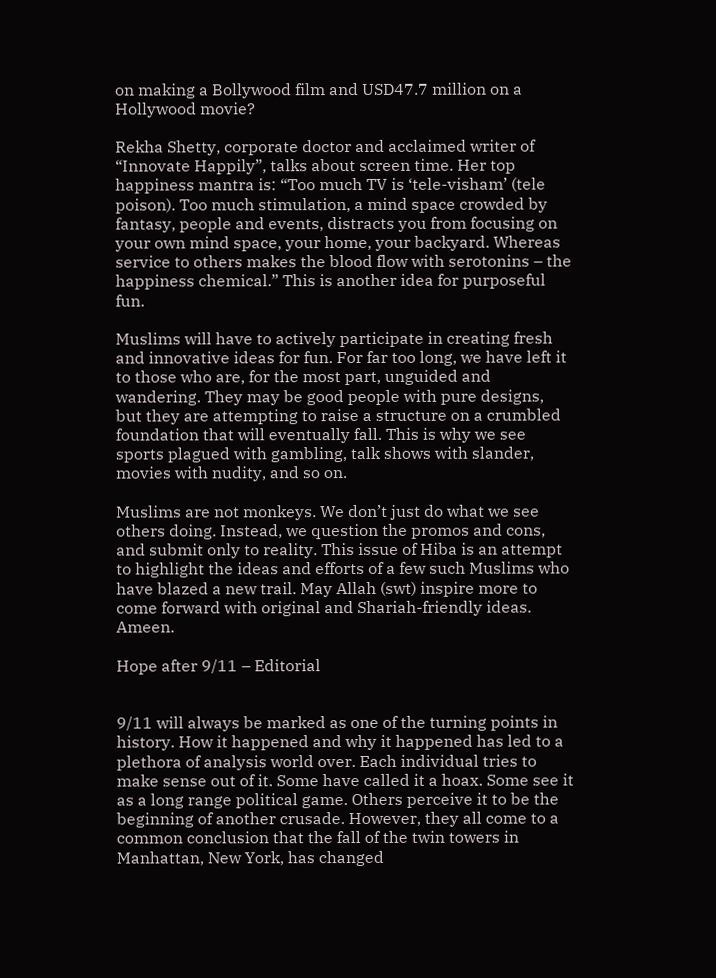on making a Bollywood film and USD47.7 million on a Hollywood movie?

Rekha Shetty, corporate doctor and acclaimed writer of “Innovate Happily”, talks about screen time. Her top happiness mantra is: “Too much TV is ‘tele-visham’ (tele poison). Too much stimulation, a mind space crowded by fantasy, people and events, distracts you from focusing on your own mind space, your home, your backyard. Whereas service to others makes the blood flow with serotonins – the happiness chemical.” This is another idea for purposeful fun.

Muslims will have to actively participate in creating fresh and innovative ideas for fun. For far too long, we have left it to those who are, for the most part, unguided and wandering. They may be good people with pure designs, but they are attempting to raise a structure on a crumbled foundation that will eventually fall. This is why we see sports plagued with gambling, talk shows with slander, movies with nudity, and so on.

Muslims are not monkeys. We don’t just do what we see others doing. Instead, we question the promos and cons, and submit only to reality. This issue of Hiba is an attempt to highlight the ideas and efforts of a few such Muslims who have blazed a new trail. May Allah (swt) inspire more to come forward with original and Shariah-friendly ideas. Ameen.

Hope after 9/11 – Editorial


9/11 will always be marked as one of the turning points in history. How it happened and why it happened has led to a plethora of analysis world over. Each individual tries to make sense out of it. Some have called it a hoax. Some see it as a long range political game. Others perceive it to be the beginning of another crusade. However, they all come to a common conclusion that the fall of the twin towers in Manhattan, New York, has changed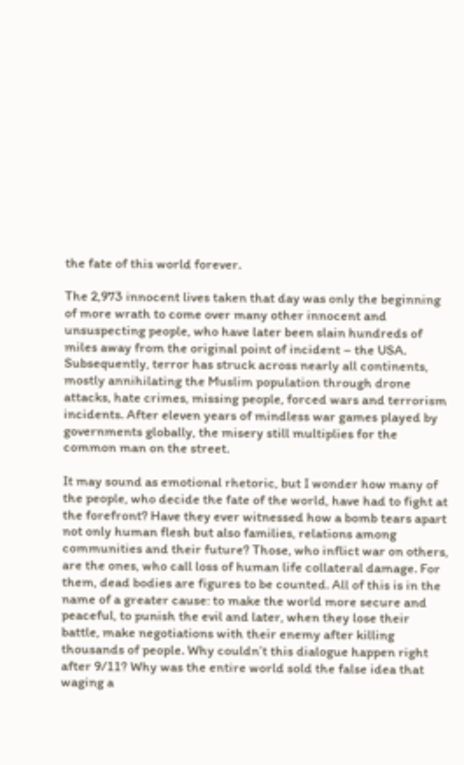the fate of this world forever.

The 2,973 innocent lives taken that day was only the beginning of more wrath to come over many other innocent and unsuspecting people, who have later been slain hundreds of miles away from the original point of incident – the USA. Subsequently, terror has struck across nearly all continents, mostly annihilating the Muslim population through drone attacks, hate crimes, missing people, forced wars and terrorism incidents. After eleven years of mindless war games played by governments globally, the misery still multiplies for the common man on the street.

It may sound as emotional rhetoric, but I wonder how many of the people, who decide the fate of the world, have had to fight at the forefront? Have they ever witnessed how a bomb tears apart not only human flesh but also families, relations among communities and their future? Those, who inflict war on others, are the ones, who call loss of human life collateral damage. For them, dead bodies are figures to be counted. All of this is in the name of a greater cause: to make the world more secure and peaceful, to punish the evil and later, when they lose their battle, make negotiations with their enemy after killing thousands of people. Why couldn’t this dialogue happen right after 9/11? Why was the entire world sold the false idea that waging a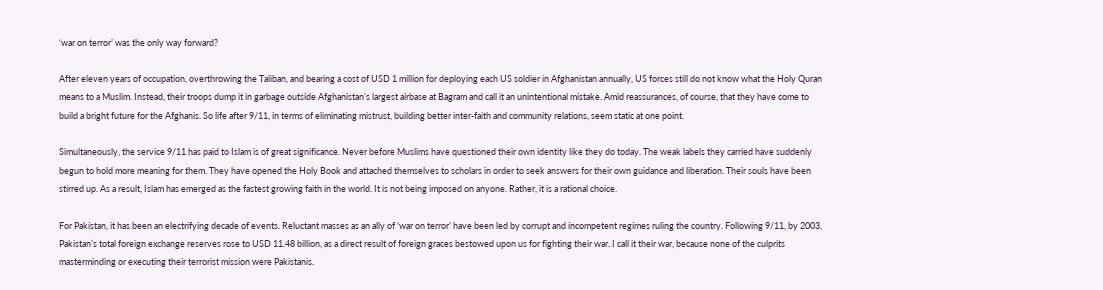‘war on terror’ was the only way forward?

After eleven years of occupation, overthrowing the Taliban, and bearing a cost of USD 1 million for deploying each US soldier in Afghanistan annually, US forces still do not know what the Holy Quran means to a Muslim. Instead, their troops dump it in garbage outside Afghanistan’s largest airbase at Bagram and call it an unintentional mistake. Amid reassurances, of course, that they have come to build a bright future for the Afghanis. So life after 9/11, in terms of eliminating mistrust, building better inter-faith and community relations, seem static at one point.

Simultaneously, the service 9/11 has paid to Islam is of great significance. Never before Muslims have questioned their own identity like they do today. The weak labels they carried have suddenly begun to hold more meaning for them. They have opened the Holy Book and attached themselves to scholars in order to seek answers for their own guidance and liberation. Their souls have been stirred up. As a result, Islam has emerged as the fastest growing faith in the world. It is not being imposed on anyone. Rather, it is a rational choice.

For Pakistan, it has been an electrifying decade of events. Reluctant masses as an ally of ‘war on terror’ have been led by corrupt and incompetent regimes ruling the country. Following 9/11, by 2003, Pakistan’s total foreign exchange reserves rose to USD 11.48 billion, as a direct result of foreign graces bestowed upon us for fighting their war. I call it their war, because none of the culprits masterminding or executing their terrorist mission were Pakistanis.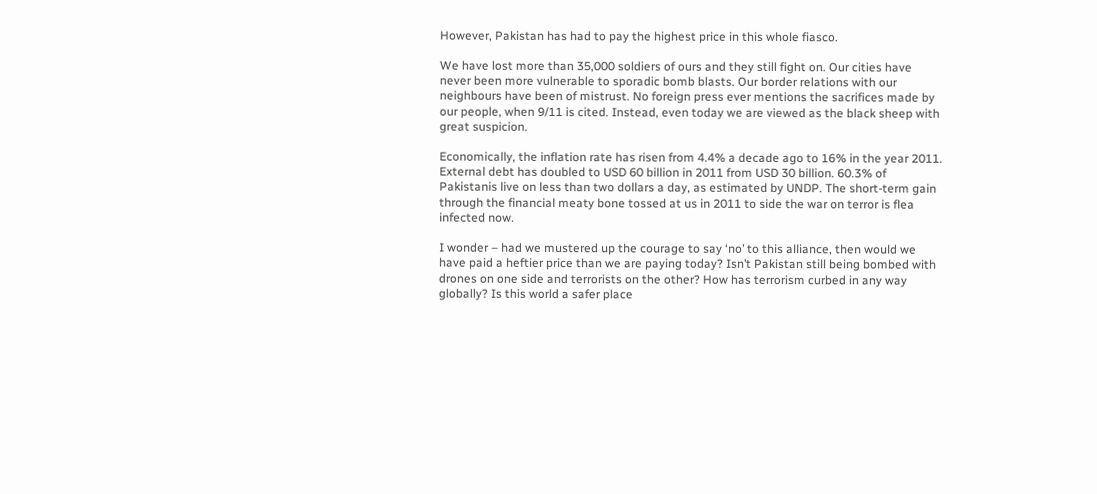However, Pakistan has had to pay the highest price in this whole fiasco.

We have lost more than 35,000 soldiers of ours and they still fight on. Our cities have never been more vulnerable to sporadic bomb blasts. Our border relations with our neighbours have been of mistrust. No foreign press ever mentions the sacrifices made by our people, when 9/11 is cited. Instead, even today we are viewed as the black sheep with great suspicion.

Economically, the inflation rate has risen from 4.4% a decade ago to 16% in the year 2011. External debt has doubled to USD 60 billion in 2011 from USD 30 billion. 60.3% of Pakistanis live on less than two dollars a day, as estimated by UNDP. The short-term gain through the financial meaty bone tossed at us in 2011 to side the war on terror is flea infected now.

I wonder – had we mustered up the courage to say ‘no’ to this alliance, then would we have paid a heftier price than we are paying today? Isn’t Pakistan still being bombed with drones on one side and terrorists on the other? How has terrorism curbed in any way globally? Is this world a safer place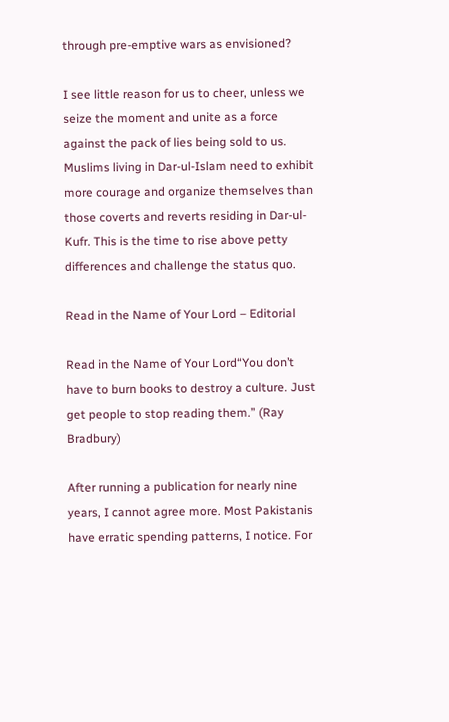through pre-emptive wars as envisioned?

I see little reason for us to cheer, unless we seize the moment and unite as a force against the pack of lies being sold to us. Muslims living in Dar-ul-Islam need to exhibit more courage and organize themselves than those coverts and reverts residing in Dar-ul-Kufr. This is the time to rise above petty differences and challenge the status quo.

Read in the Name of Your Lord – Editorial

Read in the Name of Your Lord“You don’t have to burn books to destroy a culture. Just get people to stop reading them.” (Ray Bradbury)

After running a publication for nearly nine years, I cannot agree more. Most Pakistanis have erratic spending patterns, I notice. For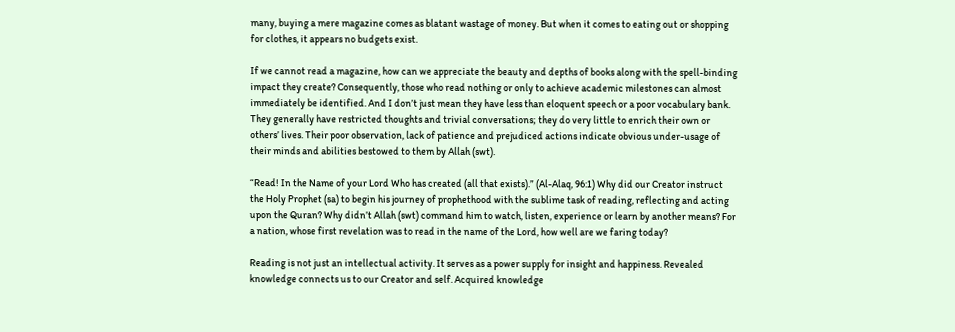many, buying a mere magazine comes as blatant wastage of money. But when it comes to eating out or shopping for clothes, it appears no budgets exist.

If we cannot read a magazine, how can we appreciate the beauty and depths of books along with the spell-binding impact they create? Consequently, those who read nothing or only to achieve academic milestones can almost immediately be identified. And I don’t just mean they have less than eloquent speech or a poor vocabulary bank. They generally have restricted thoughts and trivial conversations; they do very little to enrich their own or others’ lives. Their poor observation, lack of patience and prejudiced actions indicate obvious under-usage of their minds and abilities bestowed to them by Allah (swt).

“Read! In the Name of your Lord Who has created (all that exists).” (Al-Alaq, 96:1) Why did our Creator instruct the Holy Prophet (sa) to begin his journey of prophethood with the sublime task of reading, reflecting and acting upon the Quran? Why didn’t Allah (swt) command him to watch, listen, experience or learn by another means? For a nation, whose first revelation was to read in the name of the Lord, how well are we faring today?

Reading is not just an intellectual activity. It serves as a power supply for insight and happiness. Revealed knowledge connects us to our Creator and self. Acquired knowledge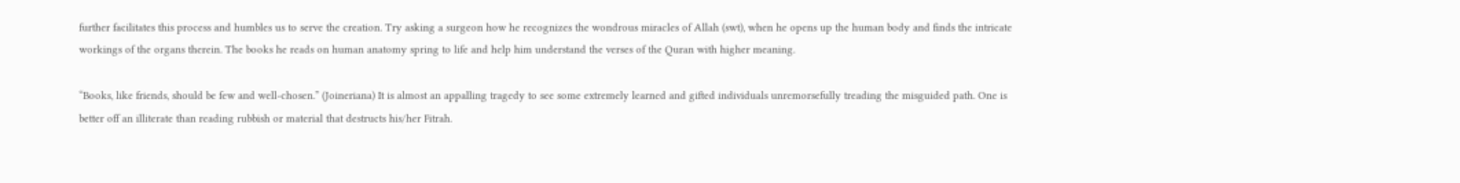further facilitates this process and humbles us to serve the creation. Try asking a surgeon how he recognizes the wondrous miracles of Allah (swt), when he opens up the human body and finds the intricate workings of the organs therein. The books he reads on human anatomy spring to life and help him understand the verses of the Quran with higher meaning.

“Books, like friends, should be few and well-chosen.” (Joineriana) It is almost an appalling tragedy to see some extremely learned and gifted individuals unremorsefully treading the misguided path. One is better off an illiterate than reading rubbish or material that destructs his/her Fitrah.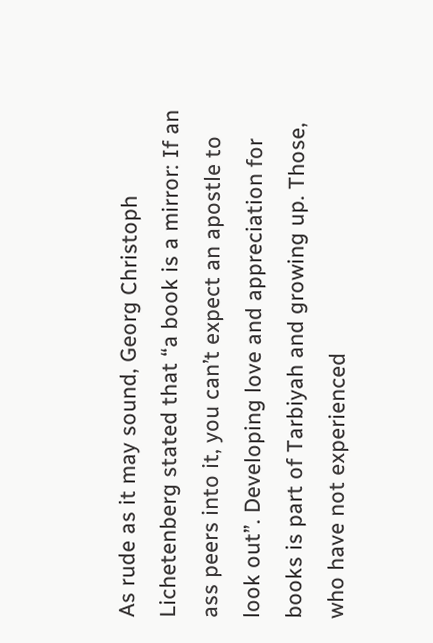As rude as it may sound, Georg Christoph Lichetenberg stated that “a book is a mirror: If an ass peers into it, you can’t expect an apostle to look out”. Developing love and appreciation for books is part of Tarbiyah and growing up. Those, who have not experienced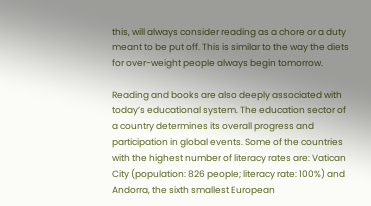this, will always consider reading as a chore or a duty meant to be put off. This is similar to the way the diets for over-weight people always begin tomorrow.

Reading and books are also deeply associated with today’s educational system. The education sector of a country determines its overall progress and participation in global events. Some of the countries with the highest number of literacy rates are: Vatican City (population: 826 people; literacy rate: 100%) and Andorra, the sixth smallest European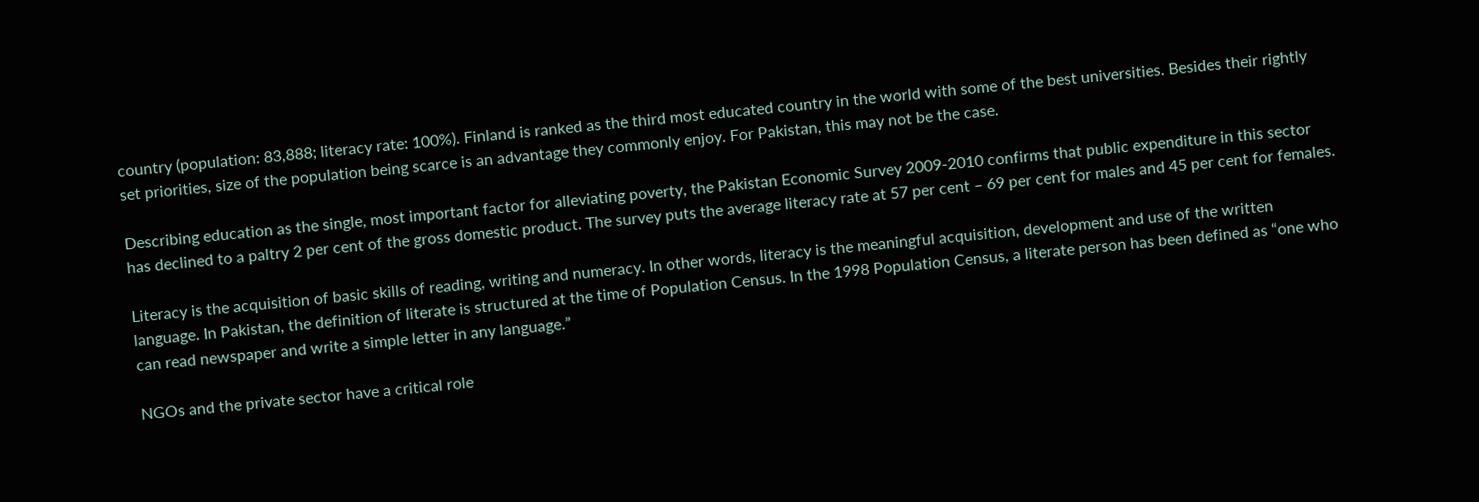country (population: 83,888; literacy rate: 100%). Finland is ranked as the third most educated country in the world with some of the best universities. Besides their rightly set priorities, size of the population being scarce is an advantage they commonly enjoy. For Pakistan, this may not be the case.

Describing education as the single, most important factor for alleviating poverty, the Pakistan Economic Survey 2009-2010 confirms that public expenditure in this sector has declined to a paltry 2 per cent of the gross domestic product. The survey puts the average literacy rate at 57 per cent – 69 per cent for males and 45 per cent for females.

Literacy is the acquisition of basic skills of reading, writing and numeracy. In other words, literacy is the meaningful acquisition, development and use of the written language. In Pakistan, the definition of literate is structured at the time of Population Census. In the 1998 Population Census, a literate person has been defined as “one who can read newspaper and write a simple letter in any language.”

NGOs and the private sector have a critical role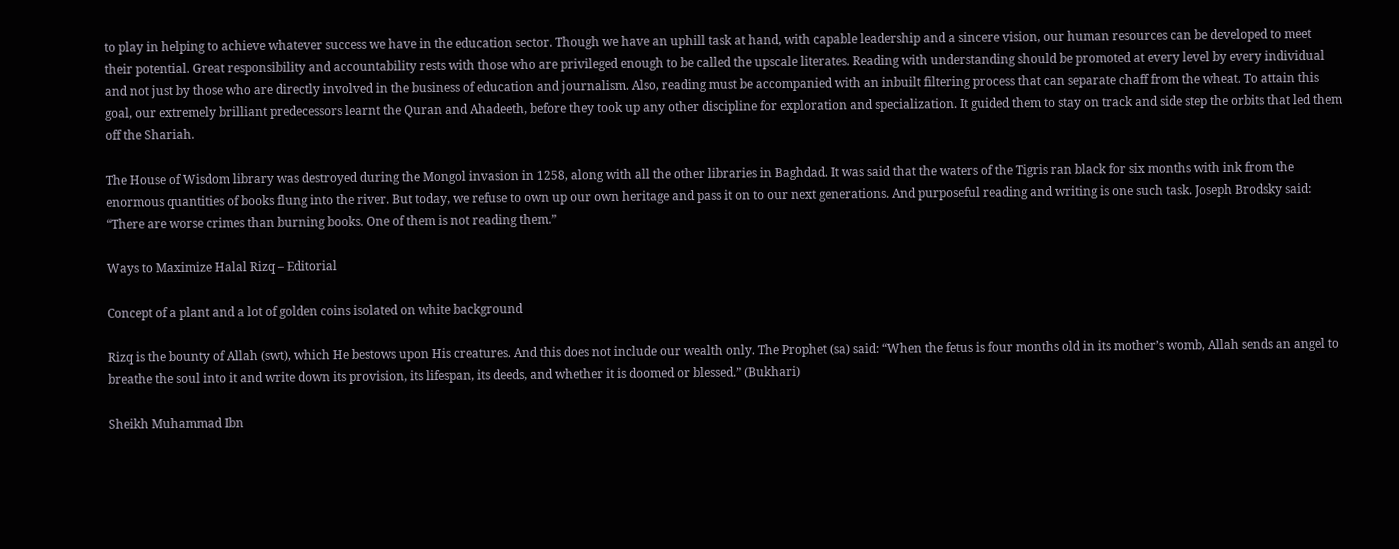to play in helping to achieve whatever success we have in the education sector. Though we have an uphill task at hand, with capable leadership and a sincere vision, our human resources can be developed to meet their potential. Great responsibility and accountability rests with those who are privileged enough to be called the upscale literates. Reading with understanding should be promoted at every level by every individual and not just by those who are directly involved in the business of education and journalism. Also, reading must be accompanied with an inbuilt filtering process that can separate chaff from the wheat. To attain this goal, our extremely brilliant predecessors learnt the Quran and Ahadeeth, before they took up any other discipline for exploration and specialization. It guided them to stay on track and side step the orbits that led them off the Shariah.

The House of Wisdom library was destroyed during the Mongol invasion in 1258, along with all the other libraries in Baghdad. It was said that the waters of the Tigris ran black for six months with ink from the enormous quantities of books flung into the river. But today, we refuse to own up our own heritage and pass it on to our next generations. And purposeful reading and writing is one such task. Joseph Brodsky said: “There are worse crimes than burning books. One of them is not reading them.”

Ways to Maximize Halal Rizq – Editorial

Concept of a plant and a lot of golden coins isolated on white background

Rizq is the bounty of Allah (swt), which He bestows upon His creatures. And this does not include our wealth only. The Prophet (sa) said: “When the fetus is four months old in its mother’s womb, Allah sends an angel to breathe the soul into it and write down its provision, its lifespan, its deeds, and whether it is doomed or blessed.” (Bukhari)

Sheikh Muhammad Ibn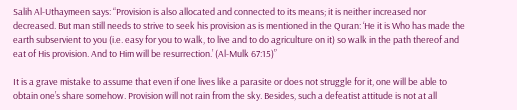Salih Al-Uthaymeen says: “Provision is also allocated and connected to its means; it is neither increased nor decreased. But man still needs to strive to seek his provision as is mentioned in the Quran: ‘He it is Who has made the earth subservient to you (i.e. easy for you to walk, to live and to do agriculture on it) so walk in the path thereof and eat of His provision. And to Him will be resurrection.’ (Al-Mulk 67:15)”

It is a grave mistake to assume that even if one lives like a parasite or does not struggle for it, one will be able to obtain one’s share somehow. Provision will not rain from the sky. Besides, such a defeatist attitude is not at all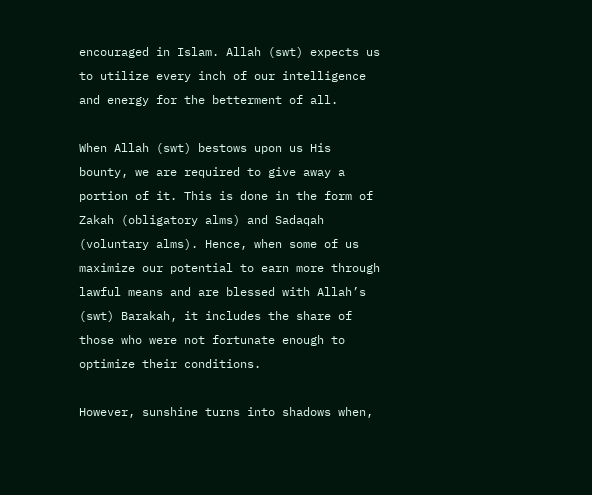encouraged in Islam. Allah (swt) expects us to utilize every inch of our intelligence and energy for the betterment of all.

When Allah (swt) bestows upon us His bounty, we are required to give away a portion of it. This is done in the form of Zakah (obligatory alms) and Sadaqah (voluntary alms). Hence, when some of us maximize our potential to earn more through lawful means and are blessed with Allah’s (swt) Barakah, it includes the share of those who were not fortunate enough to optimize their conditions.

However, sunshine turns into shadows when,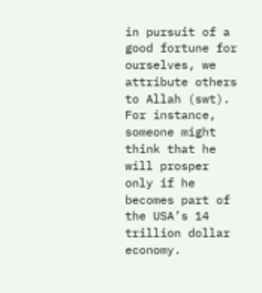in pursuit of a good fortune for ourselves, we attribute others to Allah (swt). For instance, someone might think that he will prosper only if he becomes part of the USA’s 14 trillion dollar economy.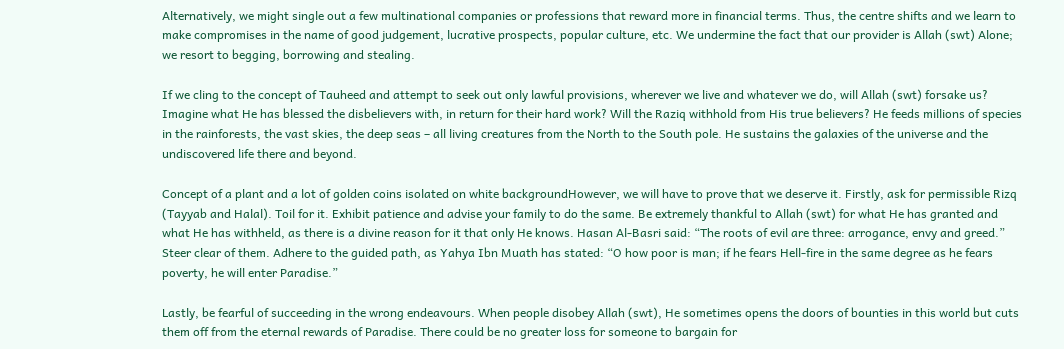Alternatively, we might single out a few multinational companies or professions that reward more in financial terms. Thus, the centre shifts and we learn to make compromises in the name of good judgement, lucrative prospects, popular culture, etc. We undermine the fact that our provider is Allah (swt) Alone; we resort to begging, borrowing and stealing.

If we cling to the concept of Tauheed and attempt to seek out only lawful provisions, wherever we live and whatever we do, will Allah (swt) forsake us? Imagine what He has blessed the disbelievers with, in return for their hard work? Will the Raziq withhold from His true believers? He feeds millions of species in the rainforests, the vast skies, the deep seas – all living creatures from the North to the South pole. He sustains the galaxies of the universe and the undiscovered life there and beyond.

Concept of a plant and a lot of golden coins isolated on white backgroundHowever, we will have to prove that we deserve it. Firstly, ask for permissible Rizq (Tayyab and Halal). Toil for it. Exhibit patience and advise your family to do the same. Be extremely thankful to Allah (swt) for what He has granted and what He has withheld, as there is a divine reason for it that only He knows. Hasan Al-Basri said: “The roots of evil are three: arrogance, envy and greed.” Steer clear of them. Adhere to the guided path, as Yahya Ibn Muath has stated: “O how poor is man; if he fears Hell-fire in the same degree as he fears poverty, he will enter Paradise.”

Lastly, be fearful of succeeding in the wrong endeavours. When people disobey Allah (swt), He sometimes opens the doors of bounties in this world but cuts them off from the eternal rewards of Paradise. There could be no greater loss for someone to bargain for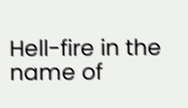Hell-fire in the name of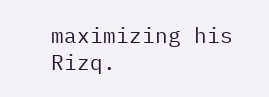maximizing his Rizq.